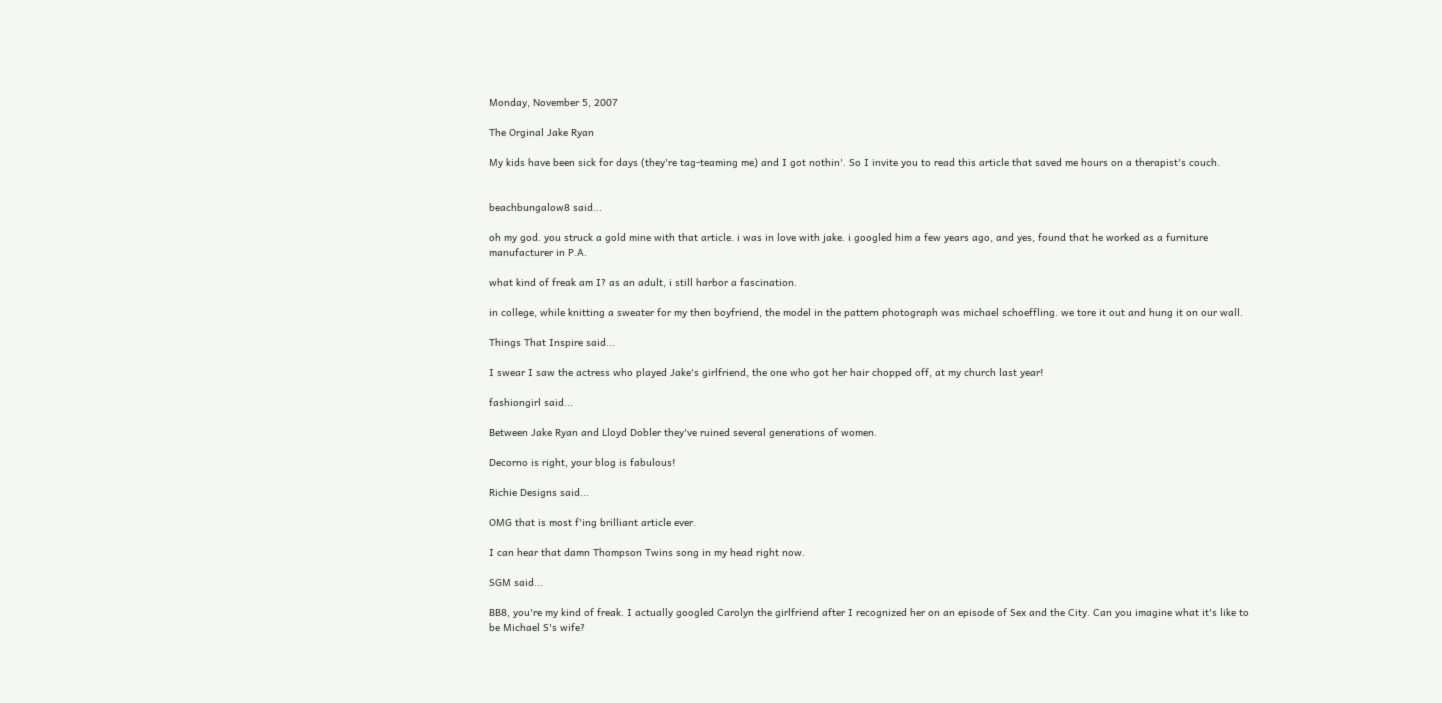Monday, November 5, 2007

The Orginal Jake Ryan

My kids have been sick for days (they're tag-teaming me) and I got nothin'. So I invite you to read this article that saved me hours on a therapist's couch.


beachbungalow8 said...

oh my god. you struck a gold mine with that article. i was in love with jake. i googled him a few years ago, and yes, found that he worked as a furniture manufacturer in P.A.

what kind of freak am I? as an adult, i still harbor a fascination.

in college, while knitting a sweater for my then boyfriend, the model in the pattern photograph was michael schoeffling. we tore it out and hung it on our wall.

Things That Inspire said...

I swear I saw the actress who played Jake's girlfriend, the one who got her hair chopped off, at my church last year!

fashiongirl said...

Between Jake Ryan and Lloyd Dobler they've ruined several generations of women.

Decorno is right, your blog is fabulous!

Richie Designs said...

OMG that is most f'ing brilliant article ever.

I can hear that damn Thompson Twins song in my head right now.

SGM said...

BB8, you're my kind of freak. I actually googled Carolyn the girlfriend after I recognized her on an episode of Sex and the City. Can you imagine what it's like to be Michael S's wife?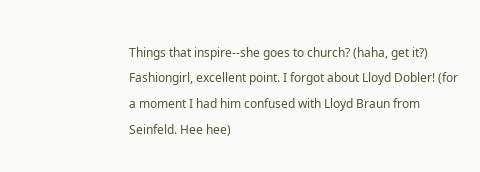Things that inspire--she goes to church? (haha, get it?)
Fashiongirl, excellent point. I forgot about Lloyd Dobler! (for a moment I had him confused with Lloyd Braun from Seinfeld. Hee hee)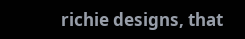richie designs, that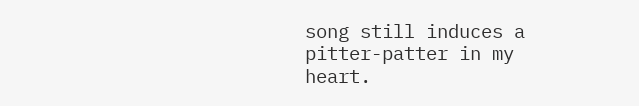song still induces a pitter-patter in my heart.